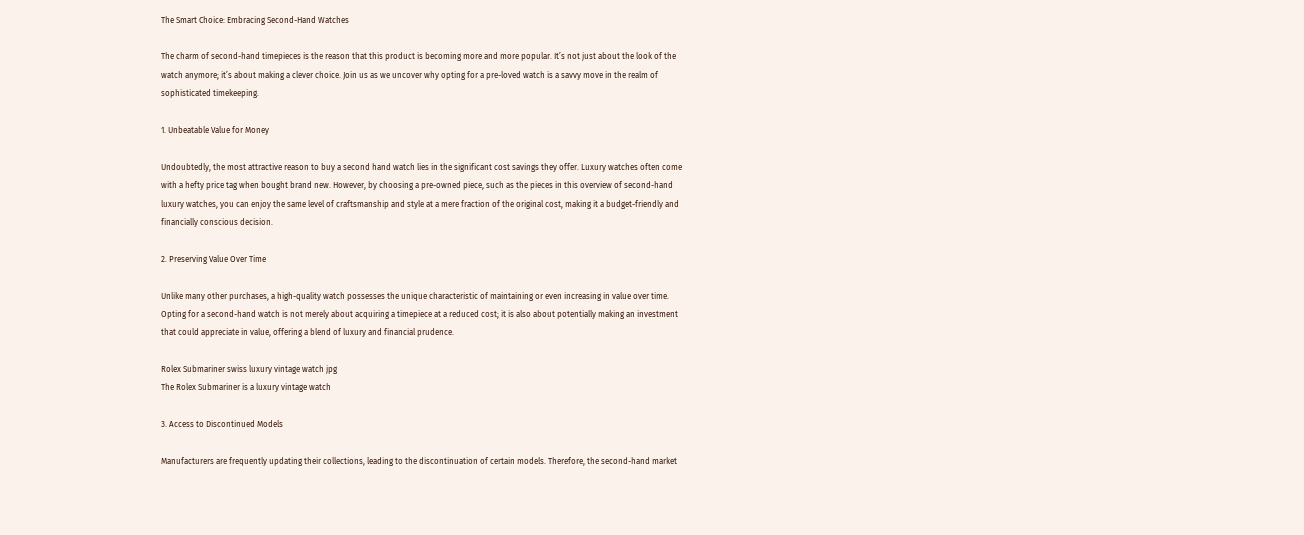The Smart Choice: Embracing Second-Hand Watches

The charm of second-hand timepieces is the reason that this product is becoming more and more popular. It’s not just about the look of the watch anymore; it’s about making a clever choice. Join us as we uncover why opting for a pre-loved watch is a savvy move in the realm of sophisticated timekeeping.

1. Unbeatable Value for Money

Undoubtedly, the most attractive reason to buy a second hand watch lies in the significant cost savings they offer. Luxury watches often come with a hefty price tag when bought brand new. However, by choosing a pre-owned piece, such as the pieces in this overview of second-hand luxury watches, you can enjoy the same level of craftsmanship and style at a mere fraction of the original cost, making it a budget-friendly and financially conscious decision.

2. Preserving Value Over Time

Unlike many other purchases, a high-quality watch possesses the unique characteristic of maintaining or even increasing in value over time. Opting for a second-hand watch is not merely about acquiring a timepiece at a reduced cost; it is also about potentially making an investment that could appreciate in value, offering a blend of luxury and financial prudence.

Rolex Submariner swiss luxury vintage watch jpg
The Rolex Submariner is a luxury vintage watch

3. Access to Discontinued Models

Manufacturers are frequently updating their collections, leading to the discontinuation of certain models. Therefore, the second-hand market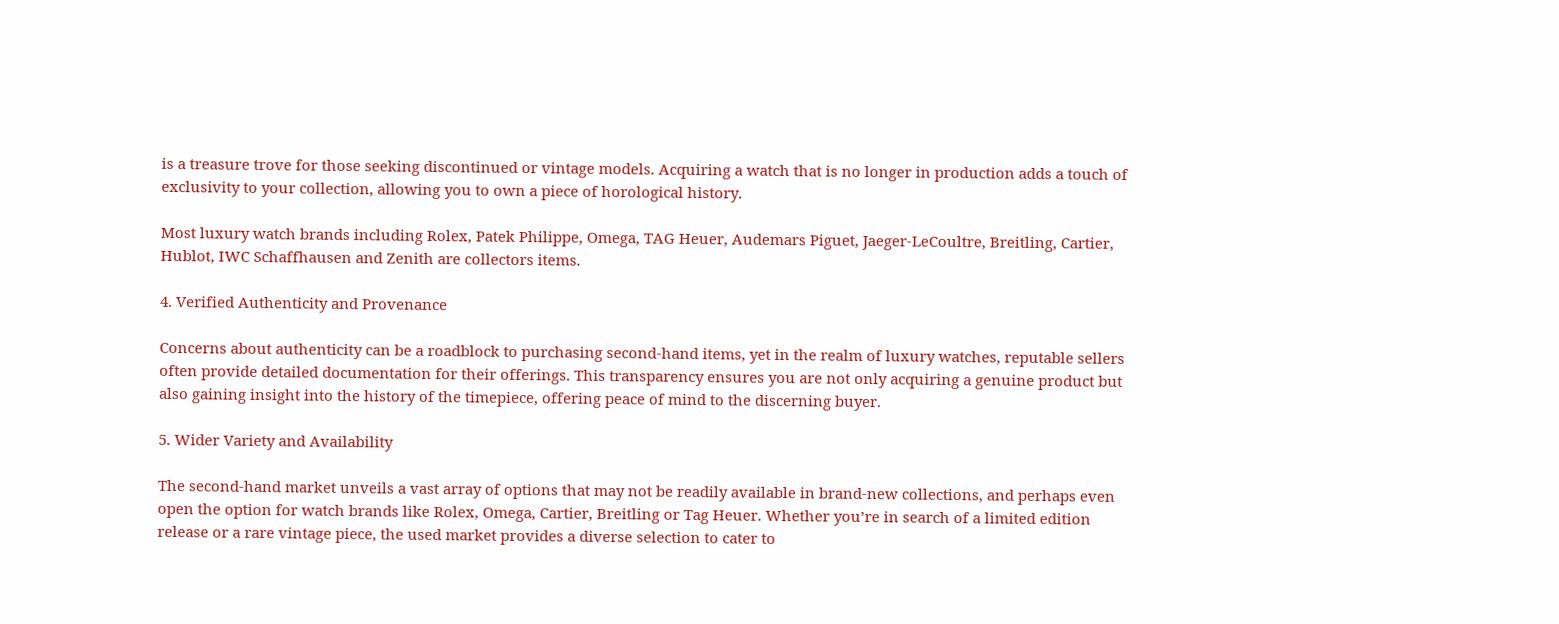is a treasure trove for those seeking discontinued or vintage models. Acquiring a watch that is no longer in production adds a touch of exclusivity to your collection, allowing you to own a piece of horological history.

Most luxury watch brands including Rolex, Patek Philippe, Omega, TAG Heuer, Audemars Piguet, Jaeger-LeCoultre, Breitling, Cartier, Hublot, IWC Schaffhausen and Zenith are collectors items.

4. Verified Authenticity and Provenance

Concerns about authenticity can be a roadblock to purchasing second-hand items, yet in the realm of luxury watches, reputable sellers often provide detailed documentation for their offerings. This transparency ensures you are not only acquiring a genuine product but also gaining insight into the history of the timepiece, offering peace of mind to the discerning buyer.

5. Wider Variety and Availability

The second-hand market unveils a vast array of options that may not be readily available in brand-new collections, and perhaps even open the option for watch brands like Rolex, Omega, Cartier, Breitling or Tag Heuer. Whether you’re in search of a limited edition release or a rare vintage piece, the used market provides a diverse selection to cater to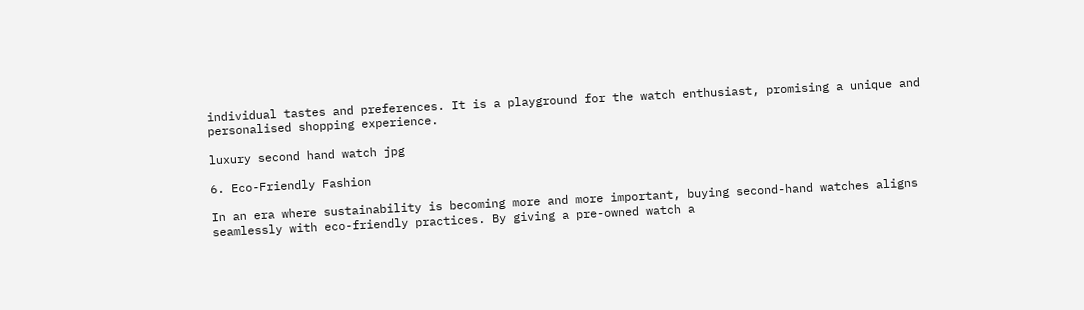individual tastes and preferences. It is a playground for the watch enthusiast, promising a unique and personalised shopping experience.

luxury second hand watch jpg

6. Eco-Friendly Fashion

In an era where sustainability is becoming more and more important, buying second-hand watches aligns seamlessly with eco-friendly practices. By giving a pre-owned watch a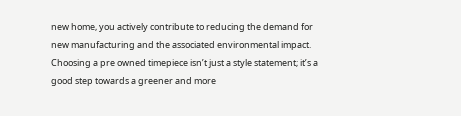new home, you actively contribute to reducing the demand for new manufacturing and the associated environmental impact. Choosing a pre owned timepiece isn’t just a style statement; it’s a good step towards a greener and more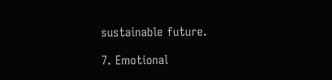sustainable future.

7. Emotional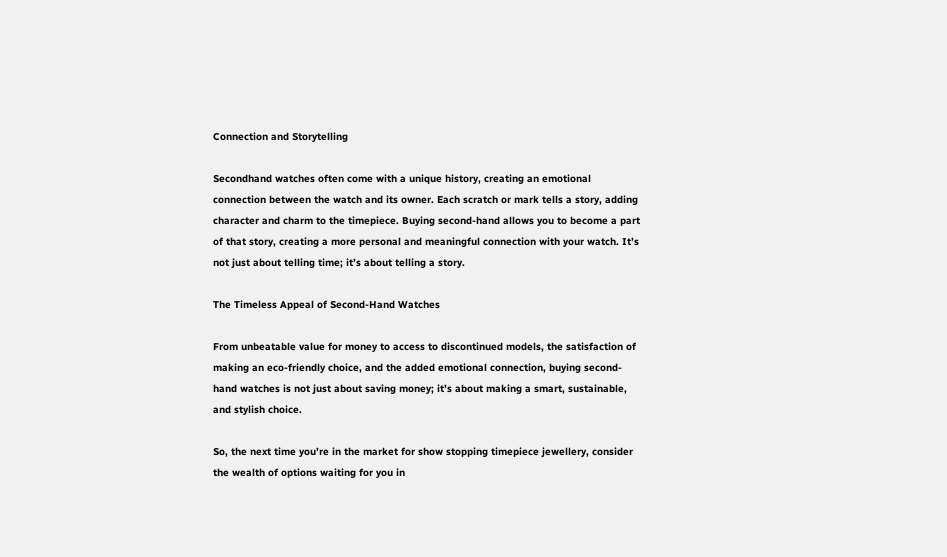Connection and Storytelling

Secondhand watches often come with a unique history, creating an emotional connection between the watch and its owner. Each scratch or mark tells a story, adding character and charm to the timepiece. Buying second-hand allows you to become a part of that story, creating a more personal and meaningful connection with your watch. It’s not just about telling time; it’s about telling a story.

The Timeless Appeal of Second-Hand Watches

From unbeatable value for money to access to discontinued models, the satisfaction of making an eco-friendly choice, and the added emotional connection, buying second-hand watches is not just about saving money; it’s about making a smart, sustainable, and stylish choice.

So, the next time you’re in the market for show stopping timepiece jewellery, consider the wealth of options waiting for you in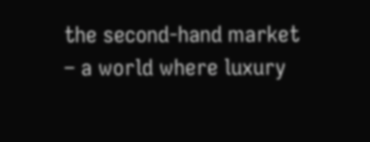the second-hand market – a world where luxury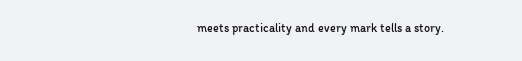meets practicality and every mark tells a story.